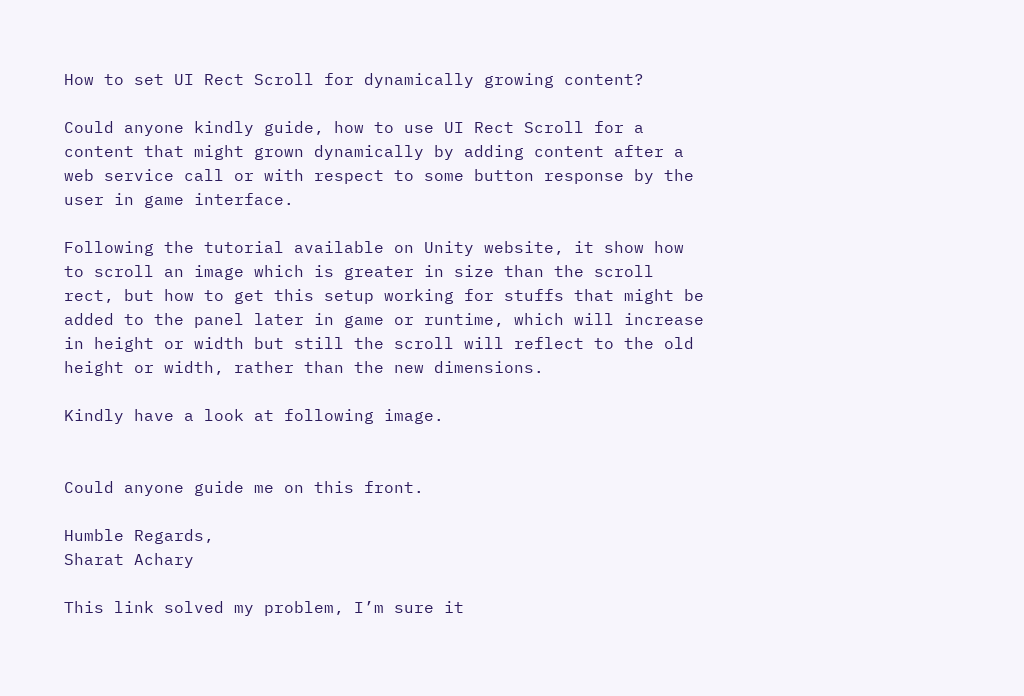How to set UI Rect Scroll for dynamically growing content?

Could anyone kindly guide, how to use UI Rect Scroll for a content that might grown dynamically by adding content after a web service call or with respect to some button response by the user in game interface.

Following the tutorial available on Unity website, it show how to scroll an image which is greater in size than the scroll rect, but how to get this setup working for stuffs that might be added to the panel later in game or runtime, which will increase in height or width but still the scroll will reflect to the old height or width, rather than the new dimensions.

Kindly have a look at following image.


Could anyone guide me on this front.

Humble Regards,
Sharat Achary

This link solved my problem, I’m sure it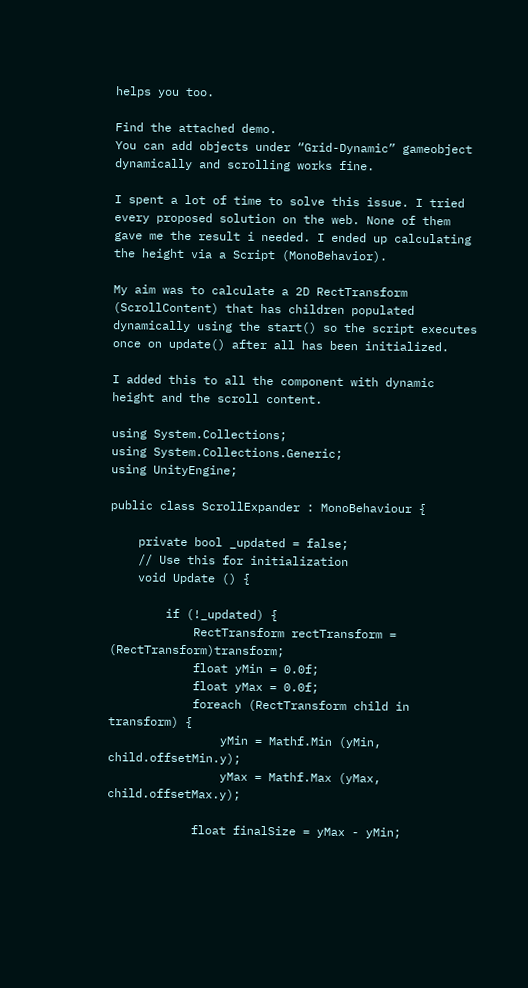helps you too.

Find the attached demo.
You can add objects under “Grid-Dynamic” gameobject dynamically and scrolling works fine.

I spent a lot of time to solve this issue. I tried every proposed solution on the web. None of them gave me the result i needed. I ended up calculating the height via a Script (MonoBehavior).

My aim was to calculate a 2D RectTransform (ScrollContent) that has children populated dynamically using the start() so the script executes once on update() after all has been initialized.

I added this to all the component with dynamic height and the scroll content.

using System.Collections;
using System.Collections.Generic;
using UnityEngine;

public class ScrollExpander : MonoBehaviour {

    private bool _updated = false;
    // Use this for initialization
    void Update () {

        if (!_updated) {
            RectTransform rectTransform = (RectTransform)transform;
            float yMin = 0.0f;
            float yMax = 0.0f;
            foreach (RectTransform child in transform) {
                yMin = Mathf.Min (yMin, child.offsetMin.y);
                yMax = Mathf.Max (yMax, child.offsetMax.y);

            float finalSize = yMax - yMin;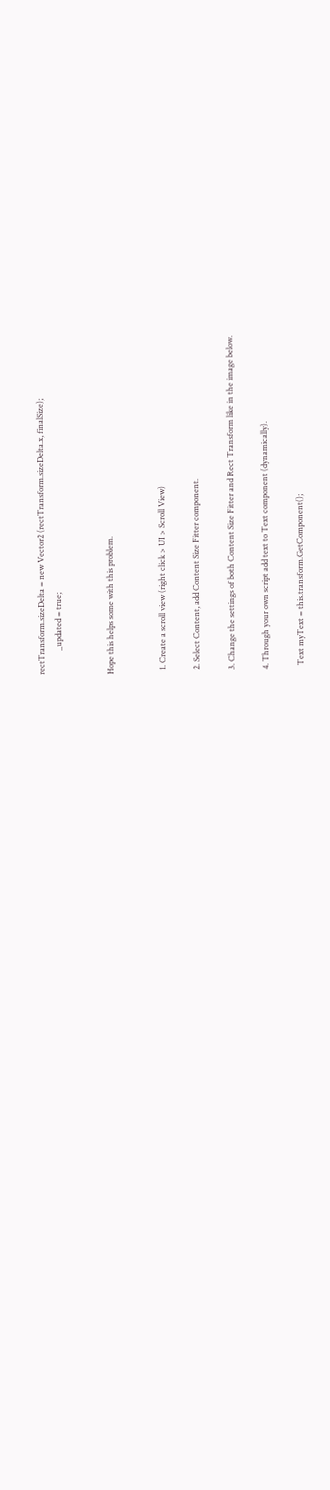rectTransform.sizeDelta = new Vector2 (rectTransform.sizeDelta.x, finalSize);
            _updated = true;


Hope this helps some with this problem.


  1. Create a scroll view (right click > UI > Scroll View)

  2. Select Content, add Content Size Fitter component.

  3. Change the settings of both Content Size Fitter and Rect Transform like in the image below.

  4. Through your own script add text to Text component (dynamically).

    Text myText = this.transform.GetComponent();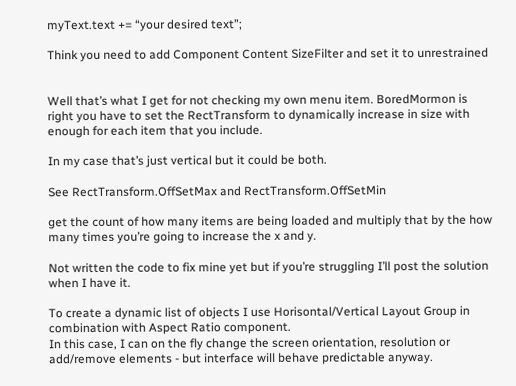myText.text += “your desired text”;

Think you need to add Component Content SizeFilter and set it to unrestrained


Well that’s what I get for not checking my own menu item. BoredMormon is right you have to set the RectTransform to dynamically increase in size with enough for each item that you include.

In my case that’s just vertical but it could be both.

See RectTransform.OffSetMax and RectTransform.OffSetMin

get the count of how many items are being loaded and multiply that by the how many times you’re going to increase the x and y.

Not written the code to fix mine yet but if you’re struggling I’ll post the solution when I have it.

To create a dynamic list of objects I use Horisontal/Vertical Layout Group in combination with Aspect Ratio component.
In this case, I can on the fly change the screen orientation, resolution or add/remove elements - but interface will behave predictable anyway.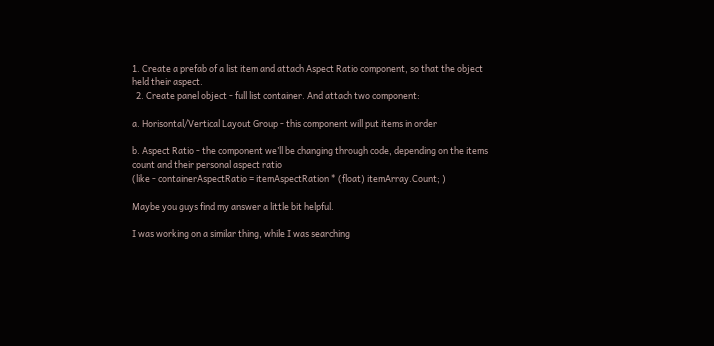1. Create a prefab of a list item and attach Aspect Ratio component, so that the object held their aspect.
  2. Create panel object - full list container. And attach two component:

a. Horisontal/Vertical Layout Group - this component will put items in order

b. Aspect Ratio - the component we’ll be changing through code, depending on the items count and their personal aspect ratio
(like - containerAspectRatio = itemAspectRation * (float) itemArray.Count; )

Maybe you guys find my answer a little bit helpful.

I was working on a similar thing, while I was searching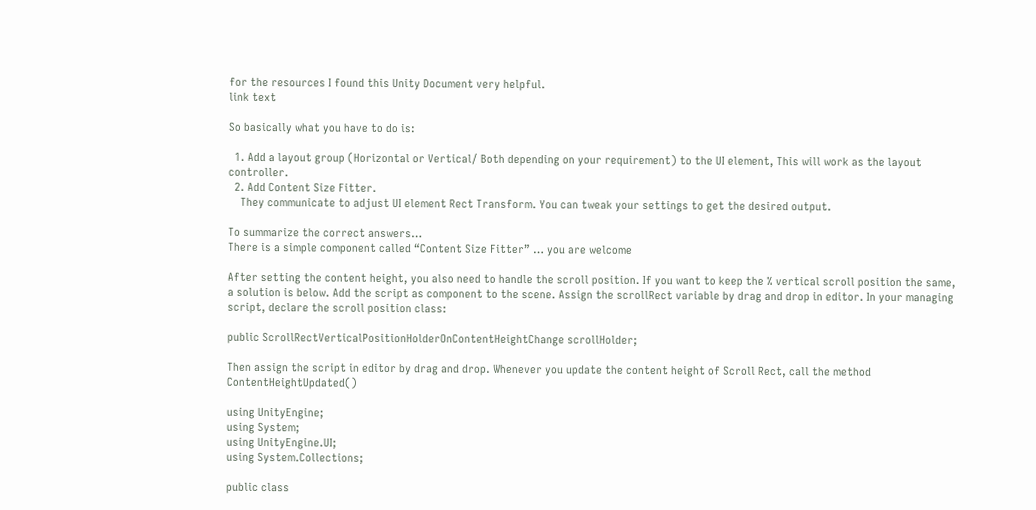for the resources I found this Unity Document very helpful.
link text

So basically what you have to do is:

  1. Add a layout group (Horizontal or Vertical/ Both depending on your requirement) to the UI element, This will work as the layout controller.
  2. Add Content Size Fitter.
    They communicate to adjust UI element Rect Transform. You can tweak your settings to get the desired output.

To summarize the correct answers…
There is a simple component called “Content Size Fitter” … you are welcome

After setting the content height, you also need to handle the scroll position. If you want to keep the % vertical scroll position the same, a solution is below. Add the script as component to the scene. Assign the scrollRect variable by drag and drop in editor. In your managing script, declare the scroll position class:

public ScrollRectVerticalPositionHolderOnContentHeightChange scrollHolder;

Then assign the script in editor by drag and drop. Whenever you update the content height of Scroll Rect, call the method ContentHeightUpdated()

using UnityEngine;
using System;
using UnityEngine.UI;
using System.Collections;

public class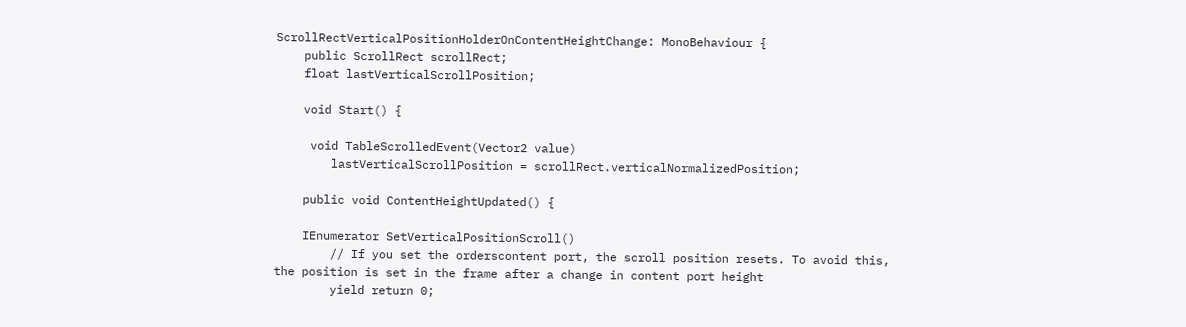ScrollRectVerticalPositionHolderOnContentHeightChange: MonoBehaviour {
    public ScrollRect scrollRect;
    float lastVerticalScrollPosition;

    void Start() {

     void TableScrolledEvent(Vector2 value)
        lastVerticalScrollPosition = scrollRect.verticalNormalizedPosition;

    public void ContentHeightUpdated() {

    IEnumerator SetVerticalPositionScroll()
        // If you set the orderscontent port, the scroll position resets. To avoid this, the position is set in the frame after a change in content port height
        yield return 0;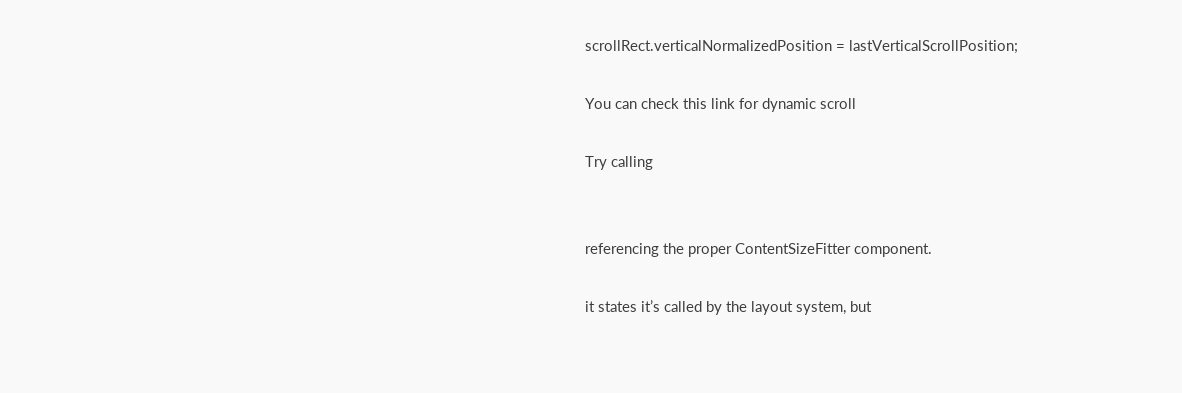scrollRect.verticalNormalizedPosition = lastVerticalScrollPosition;

You can check this link for dynamic scroll

Try calling


referencing the proper ContentSizeFitter component.

it states it’s called by the layout system, but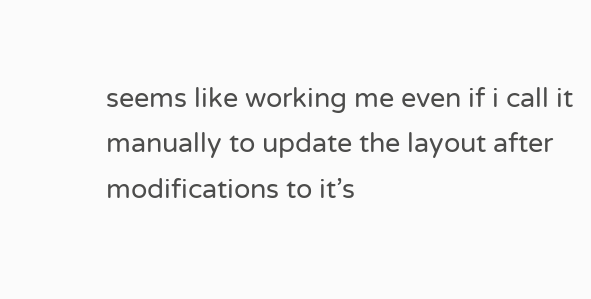seems like working me even if i call it manually to update the layout after modifications to it’s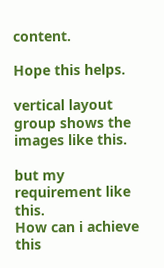content.

Hope this helps.

vertical layout group shows the images like this.

but my requirement like this.
How can i achieve this